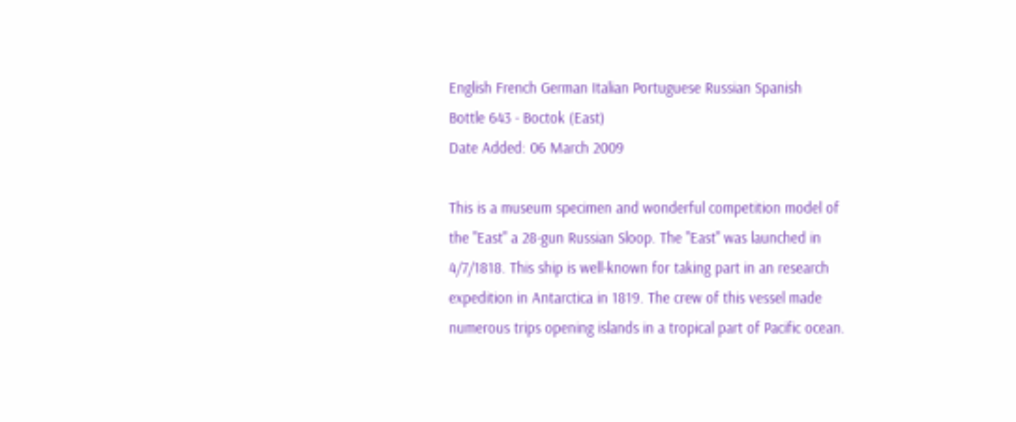English French German Italian Portuguese Russian Spanish
Bottle 643 - Boctok (East)
Date Added: 06 March 2009

This is a museum specimen and wonderful competition model of the "East" a 28-gun Russian Sloop. The "East" was launched in 4/7/1818. This ship is well-known for taking part in an research expedition in Antarctica in 1819. The crew of this vessel made numerous trips opening islands in a tropical part of Pacific ocean.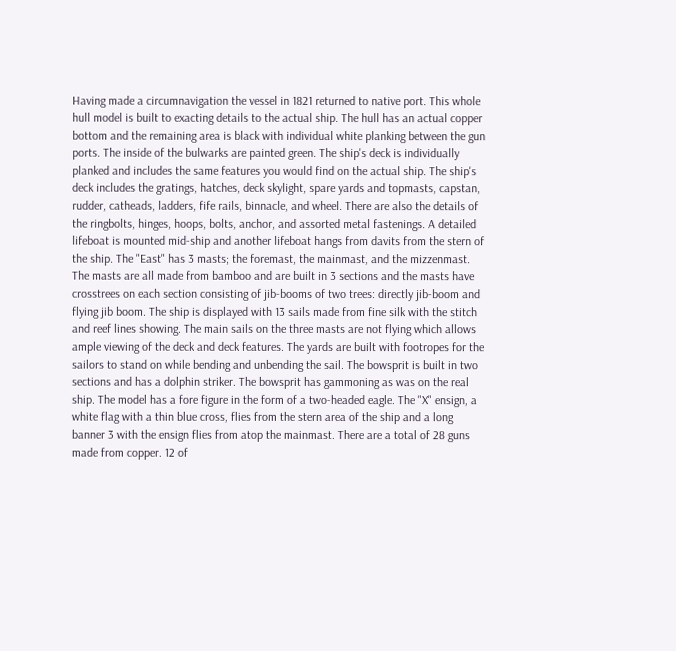Having made a circumnavigation the vessel in 1821 returned to native port. This whole hull model is built to exacting details to the actual ship. The hull has an actual copper bottom and the remaining area is black with individual white planking between the gun ports. The inside of the bulwarks are painted green. The ship's deck is individually planked and includes the same features you would find on the actual ship. The ship's deck includes the gratings, hatches, deck skylight, spare yards and topmasts, capstan, rudder, catheads, ladders, fife rails, binnacle, and wheel. There are also the details of the ringbolts, hinges, hoops, bolts, anchor, and assorted metal fastenings. A detailed lifeboat is mounted mid-ship and another lifeboat hangs from davits from the stern of the ship. The "East" has 3 masts; the foremast, the mainmast, and the mizzenmast. The masts are all made from bamboo and are built in 3 sections and the masts have crosstrees on each section consisting of jib-booms of two trees: directly jib-boom and flying jib boom. The ship is displayed with 13 sails made from fine silk with the stitch and reef lines showing. The main sails on the three masts are not flying which allows ample viewing of the deck and deck features. The yards are built with footropes for the sailors to stand on while bending and unbending the sail. The bowsprit is built in two sections and has a dolphin striker. The bowsprit has gammoning as was on the real ship. The model has a fore figure in the form of a two-headed eagle. The "X" ensign, a white flag with a thin blue cross, flies from the stern area of the ship and a long banner 3 with the ensign flies from atop the mainmast. There are a total of 28 guns made from copper. 12 of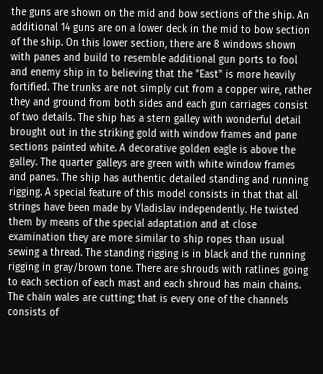the guns are shown on the mid and bow sections of the ship. An additional 14 guns are on a lower deck in the mid to bow section of the ship. On this lower section, there are 8 windows shown with panes and build to resemble additional gun ports to fool and enemy ship in to believing that the "East" is more heavily fortified. The trunks are not simply cut from a copper wire, rather they and ground from both sides and each gun carriages consist of two details. The ship has a stern galley with wonderful detail brought out in the striking gold with window frames and pane sections painted white. A decorative golden eagle is above the galley. The quarter galleys are green with white window frames and panes. The ship has authentic detailed standing and running rigging. A special feature of this model consists in that that all strings have been made by Vladislav independently. He twisted them by means of the special adaptation and at close examination they are more similar to ship ropes than usual sewing a thread. The standing rigging is in black and the running rigging in gray/brown tone. There are shrouds with ratlines going to each section of each mast and each shroud has main chains. The chain wales are cutting; that is every one of the channels consists of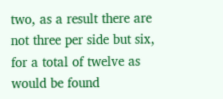two, as a result there are not three per side but six, for a total of twelve as would be found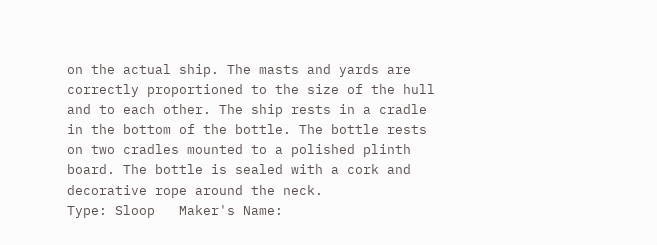on the actual ship. The masts and yards are correctly proportioned to the size of the hull and to each other. The ship rests in a cradle in the bottom of the bottle. The bottle rests on two cradles mounted to a polished plinth board. The bottle is sealed with a cork and decorative rope around the neck.
Type: Sloop   Maker's Name: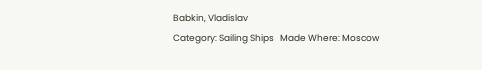Babkin, Vladislav
Category: Sailing Ships   Made Where: Moscow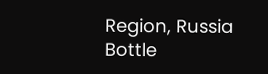Region, Russia
Bottle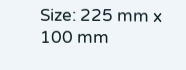Size: 225 mm x 100 mm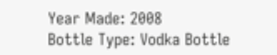Year Made: 2008
Bottle Type: Vodka Bottle